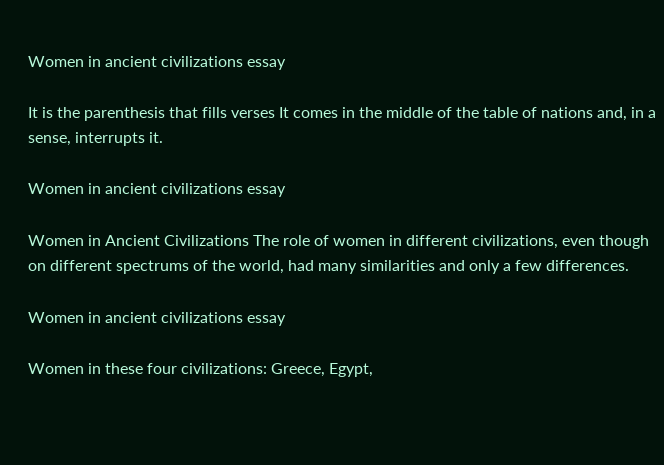Women in ancient civilizations essay

It is the parenthesis that fills verses It comes in the middle of the table of nations and, in a sense, interrupts it.

Women in ancient civilizations essay

Women in Ancient Civilizations The role of women in different civilizations, even though on different spectrums of the world, had many similarities and only a few differences.

Women in ancient civilizations essay

Women in these four civilizations: Greece, Egypt,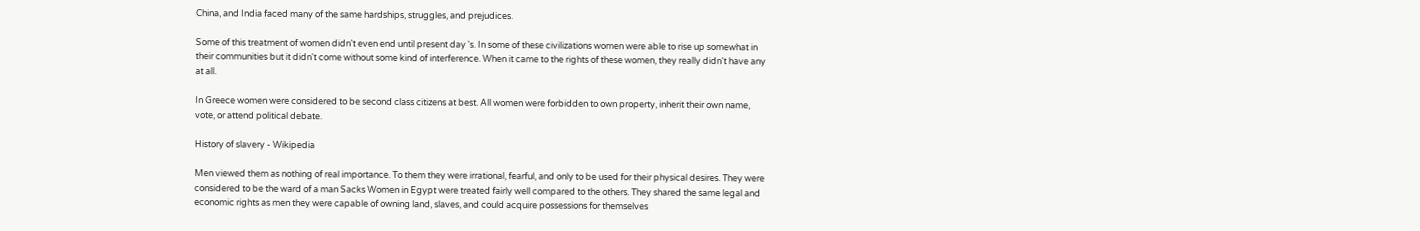China, and India faced many of the same hardships, struggles, and prejudices.

Some of this treatment of women didn't even end until present day 's. In some of these civilizations women were able to rise up somewhat in their communities but it didn't come without some kind of interference. When it came to the rights of these women, they really didn't have any at all.

In Greece women were considered to be second class citizens at best. All women were forbidden to own property, inherit their own name, vote, or attend political debate.

History of slavery - Wikipedia

Men viewed them as nothing of real importance. To them they were irrational, fearful, and only to be used for their physical desires. They were considered to be the ward of a man Sacks Women in Egypt were treated fairly well compared to the others. They shared the same legal and economic rights as men they were capable of owning land, slaves, and could acquire possessions for themselves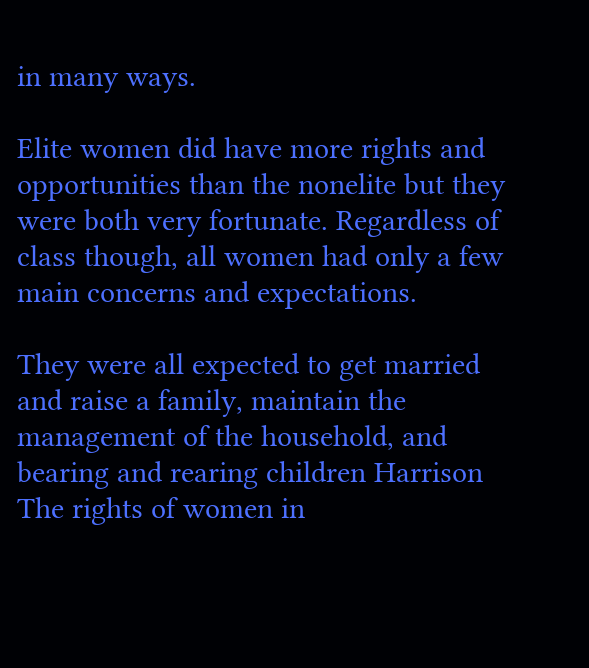in many ways.

Elite women did have more rights and opportunities than the nonelite but they were both very fortunate. Regardless of class though, all women had only a few main concerns and expectations.

They were all expected to get married and raise a family, maintain the management of the household, and bearing and rearing children Harrison The rights of women in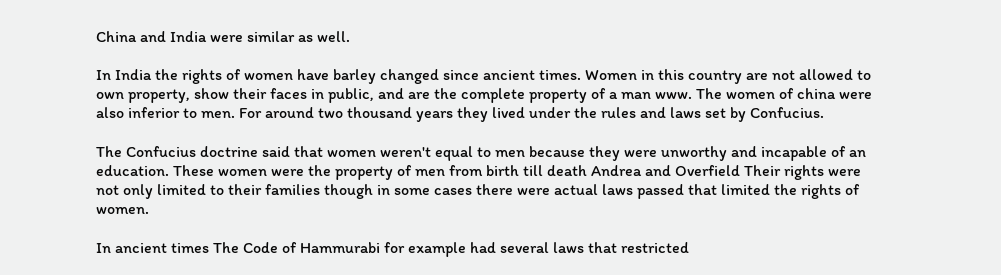China and India were similar as well.

In India the rights of women have barley changed since ancient times. Women in this country are not allowed to own property, show their faces in public, and are the complete property of a man www. The women of china were also inferior to men. For around two thousand years they lived under the rules and laws set by Confucius.

The Confucius doctrine said that women weren't equal to men because they were unworthy and incapable of an education. These women were the property of men from birth till death Andrea and Overfield Their rights were not only limited to their families though in some cases there were actual laws passed that limited the rights of women.

In ancient times The Code of Hammurabi for example had several laws that restricted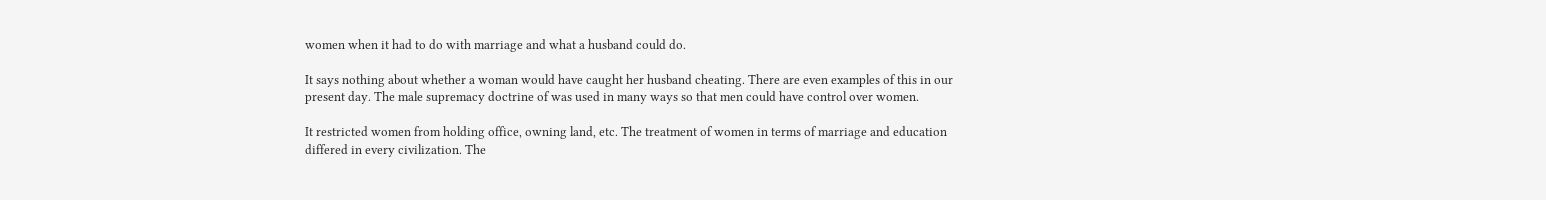women when it had to do with marriage and what a husband could do.

It says nothing about whether a woman would have caught her husband cheating. There are even examples of this in our present day. The male supremacy doctrine of was used in many ways so that men could have control over women.

It restricted women from holding office, owning land, etc. The treatment of women in terms of marriage and education differed in every civilization. The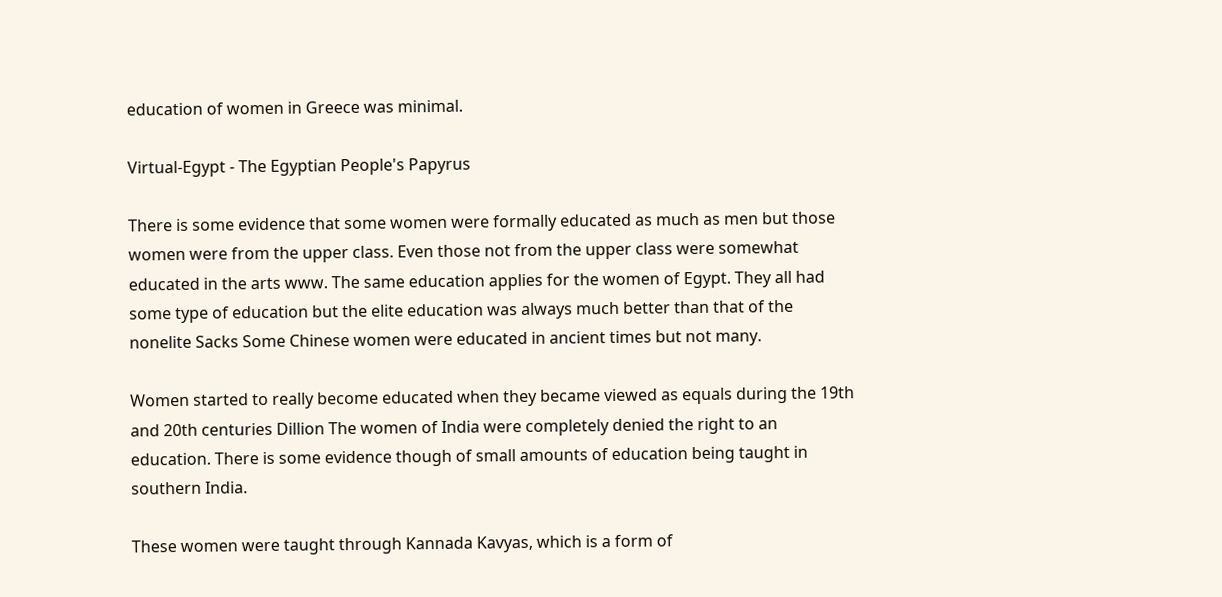education of women in Greece was minimal.

Virtual-Egypt - The Egyptian People's Papyrus

There is some evidence that some women were formally educated as much as men but those women were from the upper class. Even those not from the upper class were somewhat educated in the arts www. The same education applies for the women of Egypt. They all had some type of education but the elite education was always much better than that of the nonelite Sacks Some Chinese women were educated in ancient times but not many.

Women started to really become educated when they became viewed as equals during the 19th and 20th centuries Dillion The women of India were completely denied the right to an education. There is some evidence though of small amounts of education being taught in southern India.

These women were taught through Kannada Kavyas, which is a form of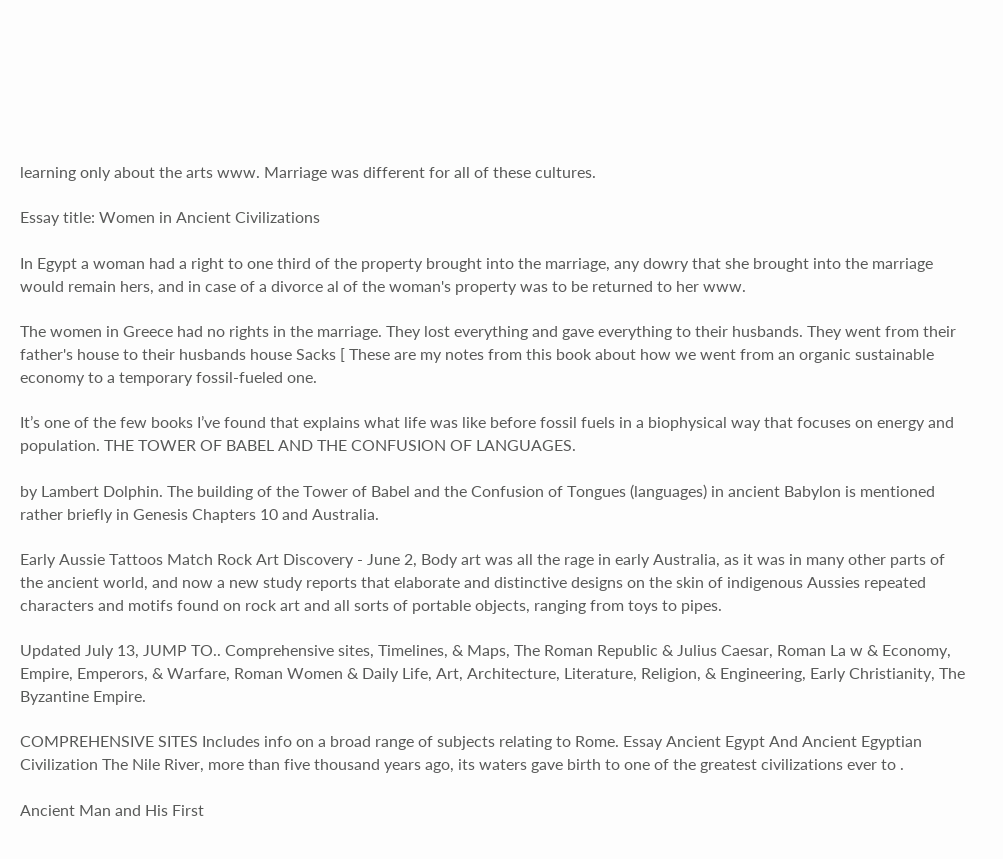learning only about the arts www. Marriage was different for all of these cultures.

Essay title: Women in Ancient Civilizations

In Egypt a woman had a right to one third of the property brought into the marriage, any dowry that she brought into the marriage would remain hers, and in case of a divorce al of the woman's property was to be returned to her www.

The women in Greece had no rights in the marriage. They lost everything and gave everything to their husbands. They went from their father's house to their husbands house Sacks [ These are my notes from this book about how we went from an organic sustainable economy to a temporary fossil-fueled one.

It’s one of the few books I’ve found that explains what life was like before fossil fuels in a biophysical way that focuses on energy and population. THE TOWER OF BABEL AND THE CONFUSION OF LANGUAGES.

by Lambert Dolphin. The building of the Tower of Babel and the Confusion of Tongues (languages) in ancient Babylon is mentioned rather briefly in Genesis Chapters 10 and Australia.

Early Aussie Tattoos Match Rock Art Discovery - June 2, Body art was all the rage in early Australia, as it was in many other parts of the ancient world, and now a new study reports that elaborate and distinctive designs on the skin of indigenous Aussies repeated characters and motifs found on rock art and all sorts of portable objects, ranging from toys to pipes.

Updated July 13, JUMP TO.. Comprehensive sites, Timelines, & Maps, The Roman Republic & Julius Caesar, Roman La w & Economy, Empire, Emperors, & Warfare, Roman Women & Daily Life, Art, Architecture, Literature, Religion, & Engineering, Early Christianity, The Byzantine Empire.

COMPREHENSIVE SITES Includes info on a broad range of subjects relating to Rome. Essay Ancient Egypt And Ancient Egyptian Civilization The Nile River, more than five thousand years ago, its waters gave birth to one of the greatest civilizations ever to .

Ancient Man and His First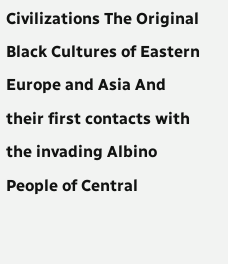Civilizations The Original Black Cultures of Eastern Europe and Asia And their first contacts with the invading Albino People of Central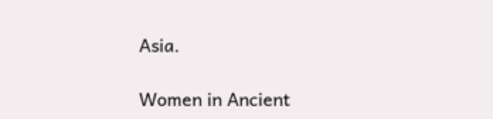Asia.

Women in Ancient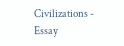Civilizations - Essay